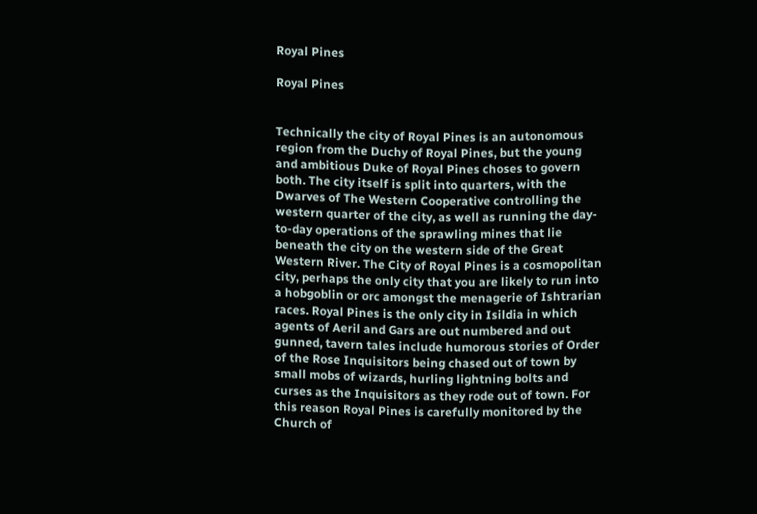Royal Pines

Royal Pines


Technically the city of Royal Pines is an autonomous region from the Duchy of Royal Pines, but the young and ambitious Duke of Royal Pines choses to govern both. The city itself is split into quarters, with the Dwarves of The Western Cooperative controlling the western quarter of the city, as well as running the day-to-day operations of the sprawling mines that lie beneath the city on the western side of the Great Western River. The City of Royal Pines is a cosmopolitan city, perhaps the only city that you are likely to run into a hobgoblin or orc amongst the menagerie of Ishtrarian races. Royal Pines is the only city in Isildia in which agents of Aeril and Gars are out numbered and out gunned, tavern tales include humorous stories of Order of the Rose Inquisitors being chased out of town by small mobs of wizards, hurling lightning bolts and curses as the Inquisitors as they rode out of town. For this reason Royal Pines is carefully monitored by the Church of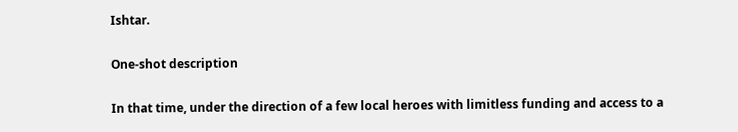Ishtar.

One-shot description

In that time, under the direction of a few local heroes with limitless funding and access to a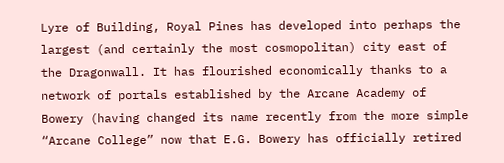Lyre of Building, Royal Pines has developed into perhaps the largest (and certainly the most cosmopolitan) city east of the Dragonwall. It has flourished economically thanks to a network of portals established by the Arcane Academy of Bowery (having changed its name recently from the more simple “Arcane College” now that E.G. Bowery has officially retired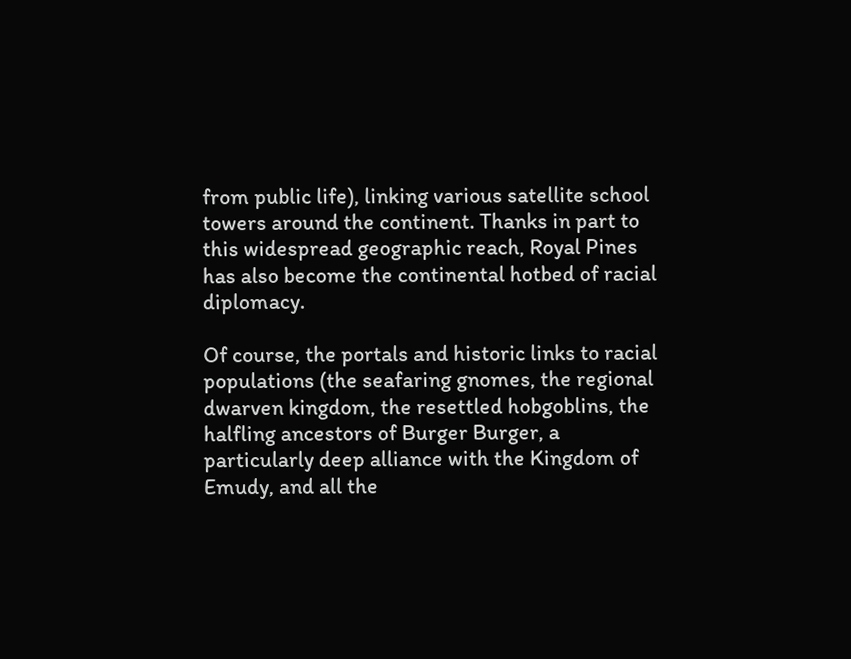from public life), linking various satellite school towers around the continent. Thanks in part to this widespread geographic reach, Royal Pines has also become the continental hotbed of racial diplomacy.

Of course, the portals and historic links to racial populations (the seafaring gnomes, the regional dwarven kingdom, the resettled hobgoblins, the halfling ancestors of Burger Burger, a particularly deep alliance with the Kingdom of Emudy, and all the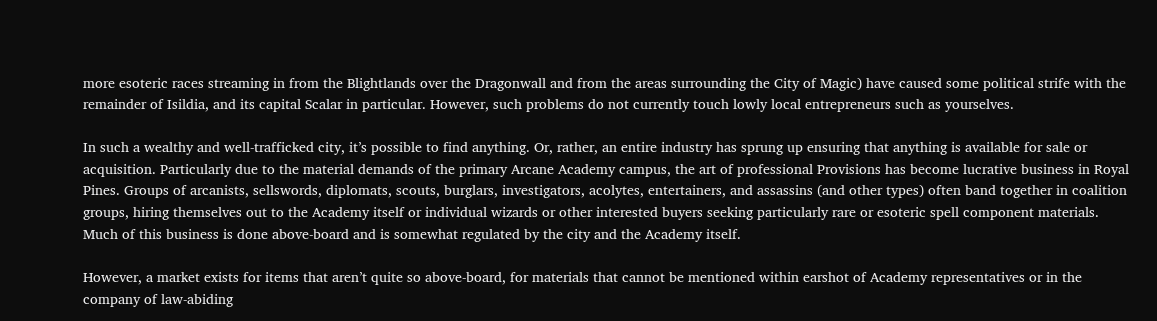more esoteric races streaming in from the Blightlands over the Dragonwall and from the areas surrounding the City of Magic) have caused some political strife with the remainder of Isildia, and its capital Scalar in particular. However, such problems do not currently touch lowly local entrepreneurs such as yourselves.

In such a wealthy and well-trafficked city, it’s possible to find anything. Or, rather, an entire industry has sprung up ensuring that anything is available for sale or acquisition. Particularly due to the material demands of the primary Arcane Academy campus, the art of professional Provisions has become lucrative business in Royal Pines. Groups of arcanists, sellswords, diplomats, scouts, burglars, investigators, acolytes, entertainers, and assassins (and other types) often band together in coalition groups, hiring themselves out to the Academy itself or individual wizards or other interested buyers seeking particularly rare or esoteric spell component materials. Much of this business is done above-board and is somewhat regulated by the city and the Academy itself.

However, a market exists for items that aren’t quite so above-board, for materials that cannot be mentioned within earshot of Academy representatives or in the company of law-abiding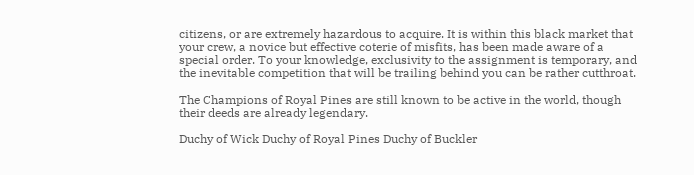citizens, or are extremely hazardous to acquire. It is within this black market that your crew, a novice but effective coterie of misfits, has been made aware of a special order. To your knowledge, exclusivity to the assignment is temporary, and the inevitable competition that will be trailing behind you can be rather cutthroat.

The Champions of Royal Pines are still known to be active in the world, though their deeds are already legendary.

Duchy of Wick Duchy of Royal Pines Duchy of Buckler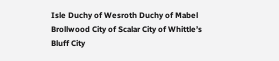Isle Duchy of Wesroth Duchy of Mabel
Brollwood City of Scalar City of Whittle’s Bluff City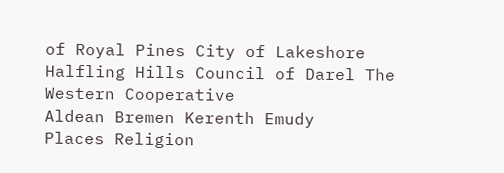of Royal Pines City of Lakeshore Halfling Hills Council of Darel The Western Cooperative
Aldean Bremen Kerenth Emudy
Places Religion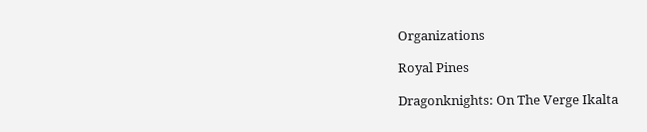Organizations

Royal Pines

Dragonknights: On The Verge Ikalta